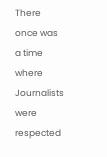There once was a time where Journalists were respected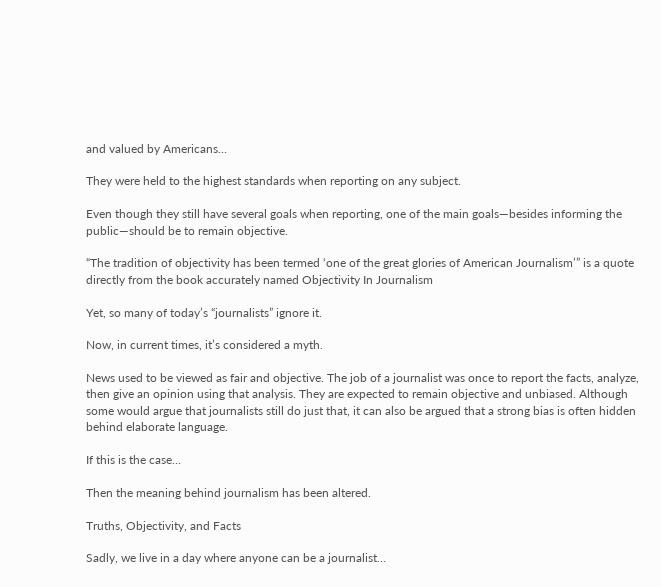and valued by Americans…

They were held to the highest standards when reporting on any subject.

Even though they still have several goals when reporting, one of the main goals—besides informing the public—should be to remain objective.

“The tradition of objectivity has been termed ‘one of the great glories of American Journalism’” is a quote directly from the book accurately named Objectivity In Journalism

Yet, so many of today’s “journalists” ignore it.

Now, in current times, it’s considered a myth.

News used to be viewed as fair and objective. The job of a journalist was once to report the facts, analyze, then give an opinion using that analysis. They are expected to remain objective and unbiased. Although some would argue that journalists still do just that, it can also be argued that a strong bias is often hidden behind elaborate language.

If this is the case…

Then the meaning behind journalism has been altered.

Truths, Objectivity, and Facts

Sadly, we live in a day where anyone can be a journalist…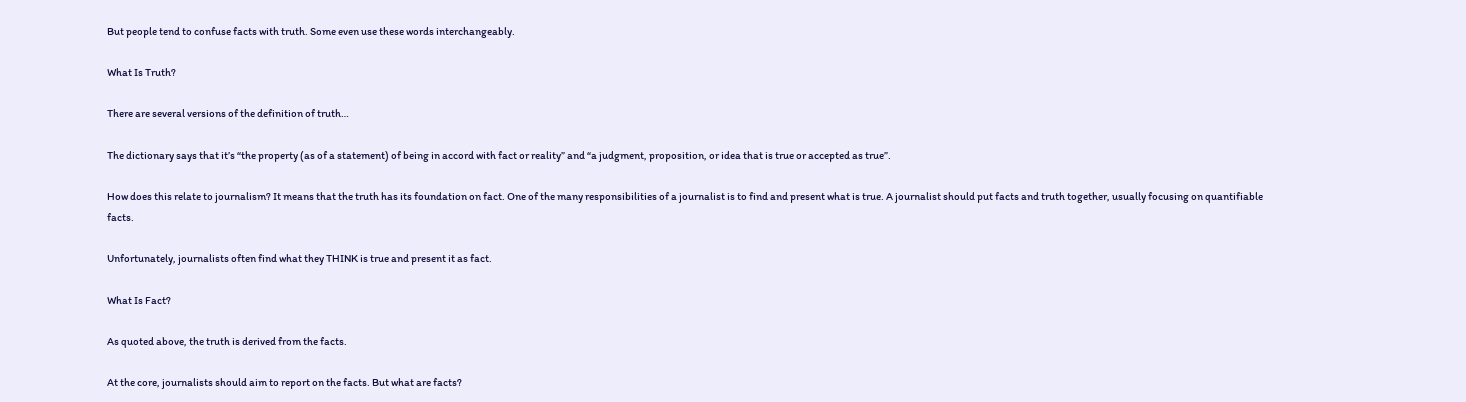But people tend to confuse facts with truth. Some even use these words interchangeably.

What Is Truth?

There are several versions of the definition of truth…

The dictionary says that it’s “the property (as of a statement) of being in accord with fact or reality” and “a judgment, proposition, or idea that is true or accepted as true”.

How does this relate to journalism? It means that the truth has its foundation on fact. One of the many responsibilities of a journalist is to find and present what is true. A journalist should put facts and truth together, usually focusing on quantifiable facts.

Unfortunately, journalists often find what they THINK is true and present it as fact.

What Is Fact?

As quoted above, the truth is derived from the facts.

At the core, journalists should aim to report on the facts. But what are facts?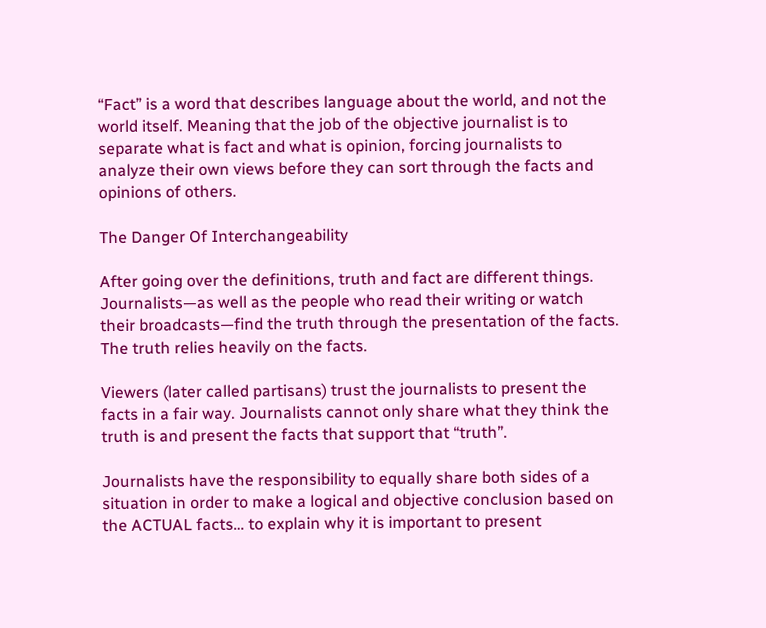“Fact” is a word that describes language about the world, and not the world itself. Meaning that the job of the objective journalist is to separate what is fact and what is opinion, forcing journalists to analyze their own views before they can sort through the facts and opinions of others.

The Danger Of Interchangeability

After going over the definitions, truth and fact are different things. Journalists—as well as the people who read their writing or watch their broadcasts—find the truth through the presentation of the facts. The truth relies heavily on the facts.

Viewers (later called partisans) trust the journalists to present the facts in a fair way. Journalists cannot only share what they think the truth is and present the facts that support that “truth”.

Journalists have the responsibility to equally share both sides of a situation in order to make a logical and objective conclusion based on the ACTUAL facts… to explain why it is important to present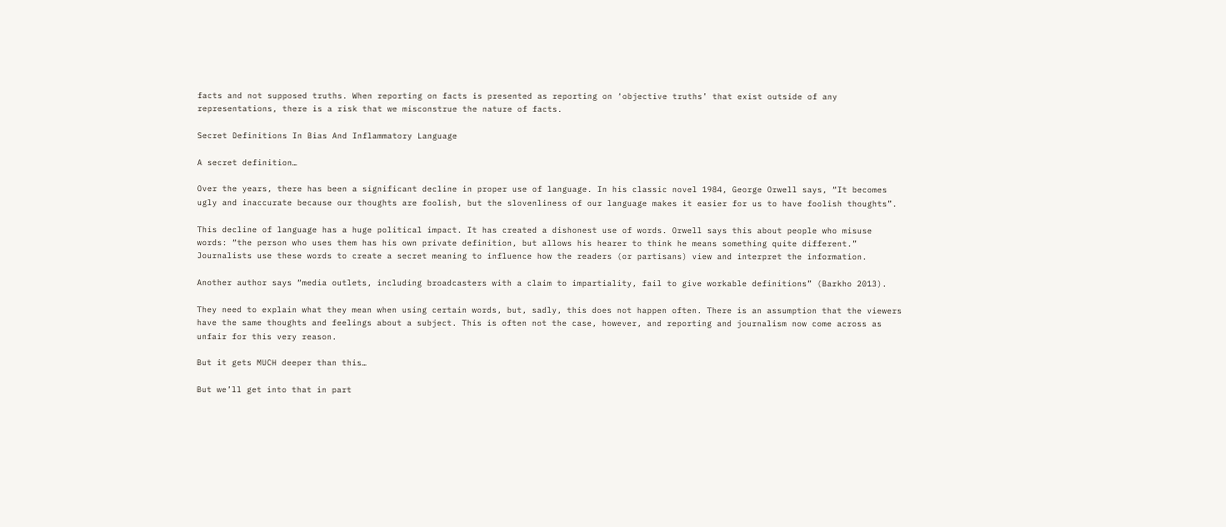facts and not supposed truths. When reporting on facts is presented as reporting on ‘objective truths’ that exist outside of any representations, there is a risk that we misconstrue the nature of facts.

Secret Definitions In Bias And Inflammatory Language

A secret definition…

Over the years, there has been a significant decline in proper use of language. In his classic novel 1984, George Orwell says, “It becomes ugly and inaccurate because our thoughts are foolish, but the slovenliness of our language makes it easier for us to have foolish thoughts”.

This decline of language has a huge political impact. It has created a dishonest use of words. Orwell says this about people who misuse words: “the person who uses them has his own private definition, but allows his hearer to think he means something quite different.” Journalists use these words to create a secret meaning to influence how the readers (or partisans) view and interpret the information.

Another author says “media outlets, including broadcasters with a claim to impartiality, fail to give workable definitions” (Barkho 2013).

They need to explain what they mean when using certain words, but, sadly, this does not happen often. There is an assumption that the viewers have the same thoughts and feelings about a subject. This is often not the case, however, and reporting and journalism now come across as unfair for this very reason.

But it gets MUCH deeper than this…

But we’ll get into that in part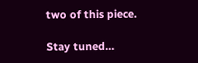two of this piece.

Stay tuned…